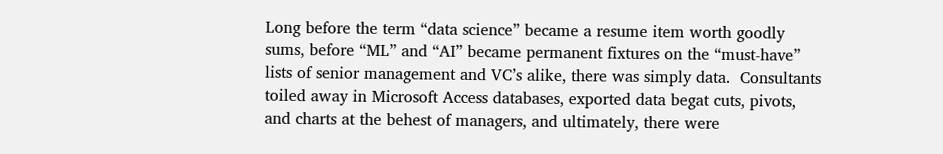Long before the term “data science” became a resume item worth goodly sums, before “ML” and “AI” became permanent fixtures on the “must-have” lists of senior management and VC’s alike, there was simply data.  Consultants toiled away in Microsoft Access databases, exported data begat cuts, pivots, and charts at the behest of managers, and ultimately, there were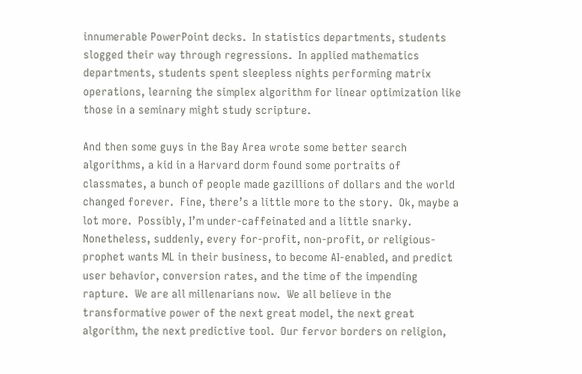innumerable PowerPoint decks.  In statistics departments, students slogged their way through regressions.  In applied mathematics departments, students spent sleepless nights performing matrix operations, learning the simplex algorithm for linear optimization like those in a seminary might study scripture.

And then some guys in the Bay Area wrote some better search algorithms, a kid in a Harvard dorm found some portraits of classmates, a bunch of people made gazillions of dollars and the world changed forever.  Fine, there’s a little more to the story.  Ok, maybe a lot more.  Possibly, I’m under-caffeinated and a little snarky.  Nonetheless, suddenly, every for-profit, non-profit, or religious-prophet wants ML in their business, to become AI-enabled, and predict user behavior, conversion rates, and the time of the impending rapture.  We are all millenarians now.  We all believe in the transformative power of the next great model, the next great algorithm, the next predictive tool.  Our fervor borders on religion,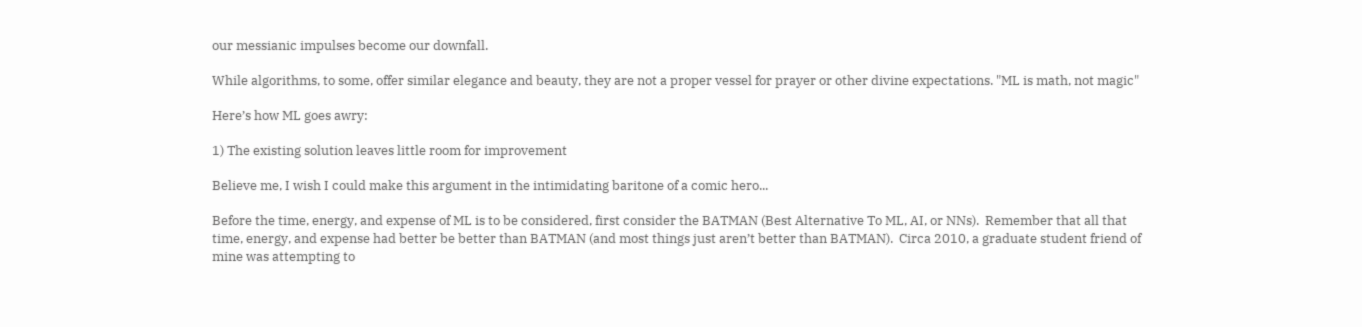our messianic impulses become our downfall.

While algorithms, to some, offer similar elegance and beauty, they are not a proper vessel for prayer or other divine expectations. "ML is math, not magic"

Here’s how ML goes awry:

1) The existing solution leaves little room for improvement

Believe me, I wish I could make this argument in the intimidating baritone of a comic hero...

Before the time, energy, and expense of ML is to be considered, first consider the BATMAN (Best Alternative To ML, AI, or NNs).  Remember that all that time, energy, and expense had better be better than BATMAN (and most things just aren’t better than BATMAN).  Circa 2010, a graduate student friend of mine was attempting to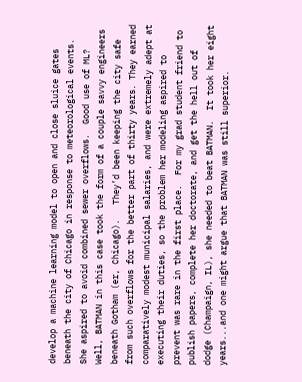develop a machine learning model to open and close sluice gates beneath the city of Chicago in response to meteorological events.  She aspired to avoid combined sewer overflows.  Good use of ML?  Well, BATMAN in this case took the form of a couple savvy engineers beneath Gotham (er, Chicago).   They’d been keeping the city safe from such overflows for the better part of thirty years. They earned comparatively modest municipal salaries, and were extremely adept at executing their duties, so the problem her modeling aspired to prevent was rare in the first place.  For my grad student friend to publish papers, complete her doctorate, and get the hell out of dodge (Champaign, IL), she needed to beat BATMAN.  It took her eight years...and one might argue that BATMAN was still superior.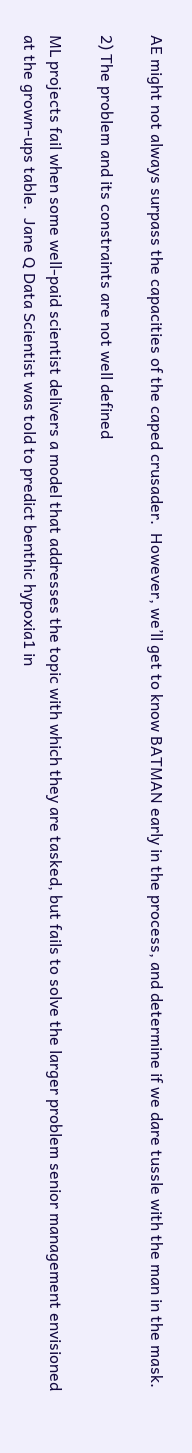AE might not always surpass the capacities of the caped crusader.  However, we’ll get to know BATMAN early in the process, and determine if we dare tussle with the man in the mask.

2) The problem and its constraints are not well defined

ML projects fail when some well-paid scientist delivers a model that addresses the topic with which they are tasked, but fails to solve the larger problem senior management envisioned at the grown-ups table.  Jane Q Data Scientist was told to predict benthic hypoxia1 in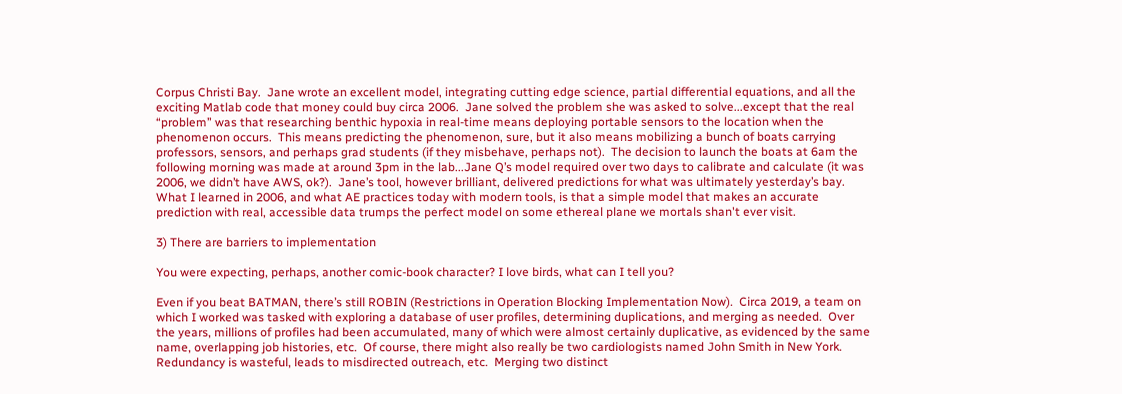Corpus Christi Bay.  Jane wrote an excellent model, integrating cutting edge science, partial differential equations, and all the exciting Matlab code that money could buy circa 2006.  Jane solved the problem she was asked to solve...except that the real “problem” was that researching benthic hypoxia in real-time means deploying portable sensors to the location when the phenomenon occurs.  This means predicting the phenomenon, sure, but it also means mobilizing a bunch of boats carrying professors, sensors, and perhaps grad students (if they misbehave, perhaps not).  The decision to launch the boats at 6am the following morning was made at around 3pm in the lab...Jane Q’s model required over two days to calibrate and calculate (it was 2006, we didn’t have AWS, ok?).  Jane’s tool, however brilliant, delivered predictions for what was ultimately yesterday’s bay.  What I learned in 2006, and what AE practices today with modern tools, is that a simple model that makes an accurate prediction with real, accessible data trumps the perfect model on some ethereal plane we mortals shan't ever visit.

3) There are barriers to implementation

You were expecting, perhaps, another comic-book character? I love birds, what can I tell you?

Even if you beat BATMAN, there’s still ROBIN (Restrictions in Operation Blocking Implementation Now).  Circa 2019, a team on which I worked was tasked with exploring a database of user profiles, determining duplications, and merging as needed.  Over the years, millions of profiles had been accumulated, many of which were almost certainly duplicative, as evidenced by the same name, overlapping job histories, etc.  Of course, there might also really be two cardiologists named John Smith in New York.  Redundancy is wasteful, leads to misdirected outreach, etc.  Merging two distinct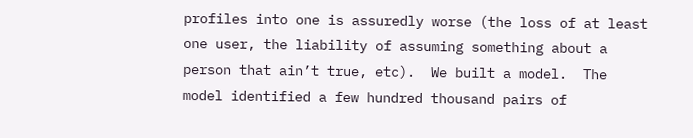profiles into one is assuredly worse (the loss of at least one user, the liability of assuming something about a person that ain’t true, etc).  We built a model.  The model identified a few hundred thousand pairs of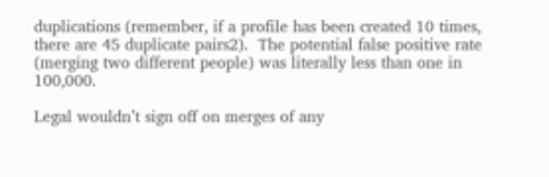duplications (remember, if a profile has been created 10 times, there are 45 duplicate pairs2).  The potential false positive rate (merging two different people) was literally less than one in 100,000.

Legal wouldn’t sign off on merges of any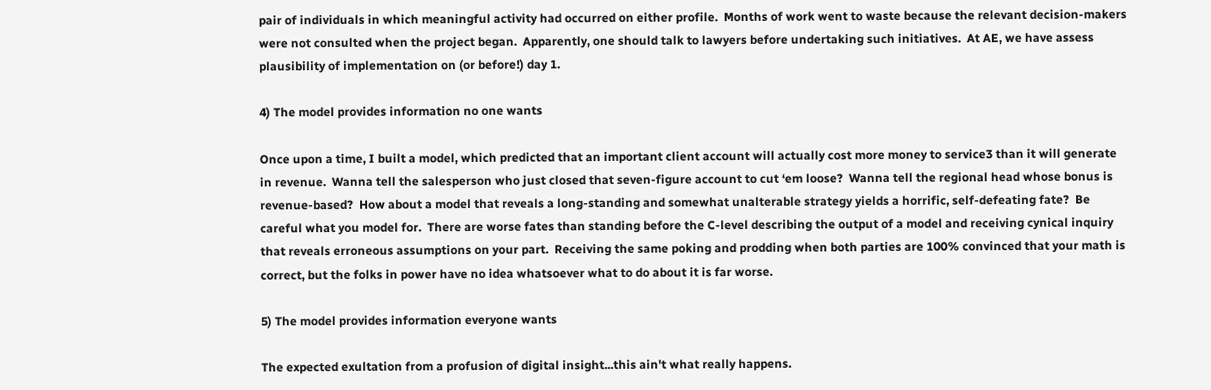pair of individuals in which meaningful activity had occurred on either profile.  Months of work went to waste because the relevant decision-makers were not consulted when the project began.  Apparently, one should talk to lawyers before undertaking such initiatives.  At AE, we have assess plausibility of implementation on (or before!) day 1.

4) The model provides information no one wants

Once upon a time, I built a model, which predicted that an important client account will actually cost more money to service3 than it will generate in revenue.  Wanna tell the salesperson who just closed that seven-figure account to cut ‘em loose?  Wanna tell the regional head whose bonus is revenue-based?  How about a model that reveals a long-standing and somewhat unalterable strategy yields a horrific, self-defeating fate?  Be careful what you model for.  There are worse fates than standing before the C-level describing the output of a model and receiving cynical inquiry that reveals erroneous assumptions on your part.  Receiving the same poking and prodding when both parties are 100% convinced that your math is correct, but the folks in power have no idea whatsoever what to do about it is far worse.

5) The model provides information everyone wants

The expected exultation from a profusion of digital insight...this ain't what really happens.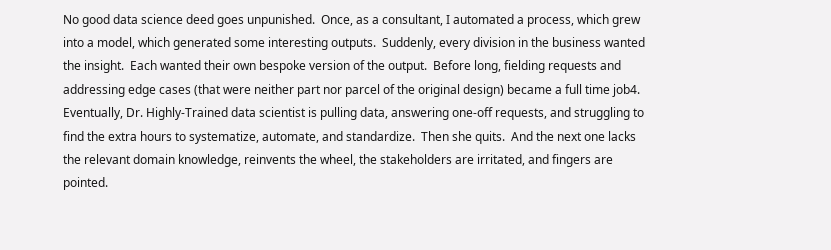No good data science deed goes unpunished.  Once, as a consultant, I automated a process, which grew into a model, which generated some interesting outputs.  Suddenly, every division in the business wanted the insight.  Each wanted their own bespoke version of the output.  Before long, fielding requests and addressing edge cases (that were neither part nor parcel of the original design) became a full time job4.  Eventually, Dr. Highly-Trained data scientist is pulling data, answering one-off requests, and struggling to find the extra hours to systematize, automate, and standardize.  Then she quits.  And the next one lacks the relevant domain knowledge, reinvents the wheel, the stakeholders are irritated, and fingers are pointed.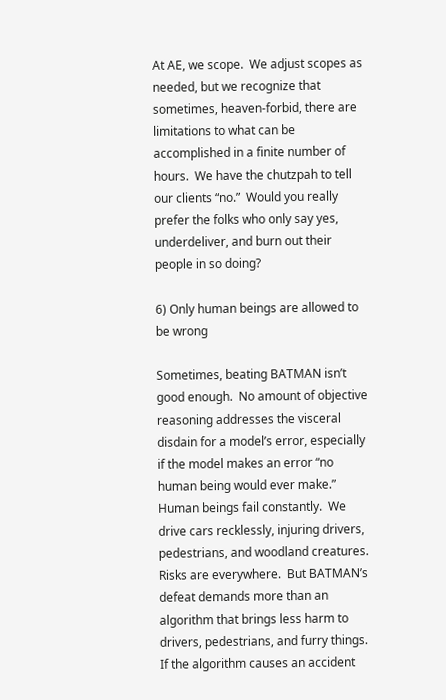At AE, we scope.  We adjust scopes as needed, but we recognize that sometimes, heaven-forbid, there are limitations to what can be accomplished in a finite number of hours.  We have the chutzpah to tell our clients “no.”  Would you really prefer the folks who only say yes, underdeliver, and burn out their people in so doing?

6) Only human beings are allowed to be wrong

Sometimes, beating BATMAN isn’t good enough.  No amount of objective reasoning addresses the visceral disdain for a model’s error, especially if the model makes an error “no human being would ever make.”  Human beings fail constantly.  We drive cars recklessly, injuring drivers, pedestrians, and woodland creatures.  Risks are everywhere.  But BATMAN’s defeat demands more than an algorithm that brings less harm to drivers, pedestrians, and furry things.  If the algorithm causes an accident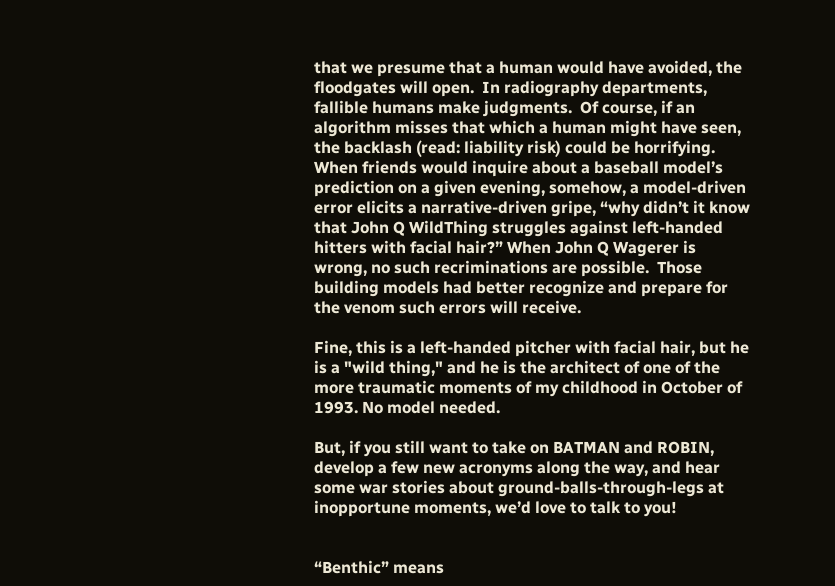that we presume that a human would have avoided, the floodgates will open.  In radiography departments, fallible humans make judgments.  Of course, if an algorithm misses that which a human might have seen, the backlash (read: liability risk) could be horrifying.  When friends would inquire about a baseball model’s prediction on a given evening, somehow, a model-driven error elicits a narrative-driven gripe, “why didn’t it know that John Q WildThing struggles against left-handed hitters with facial hair?” When John Q Wagerer is wrong, no such recriminations are possible.  Those building models had better recognize and prepare for the venom such errors will receive.

Fine, this is a left-handed pitcher with facial hair, but he is a "wild thing," and he is the architect of one of the more traumatic moments of my childhood in October of 1993. No model needed.

But, if you still want to take on BATMAN and ROBIN, develop a few new acronyms along the way, and hear some war stories about ground-balls-through-legs at inopportune moments, we’d love to talk to you!


“Benthic” means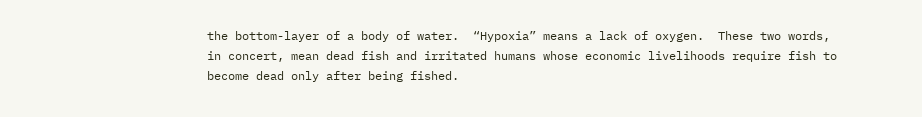the bottom-layer of a body of water.  “Hypoxia” means a lack of oxygen.  These two words, in concert, mean dead fish and irritated humans whose economic livelihoods require fish to become dead only after being fished.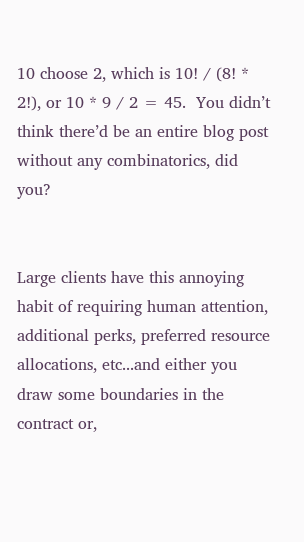10 choose 2, which is 10! / (8! * 2!), or 10 * 9 / 2 = 45.  You didn’t think there’d be an entire blog post without any combinatorics, did you?


Large clients have this annoying habit of requiring human attention, additional perks, preferred resource allocations, etc...and either you draw some boundaries in the contract or,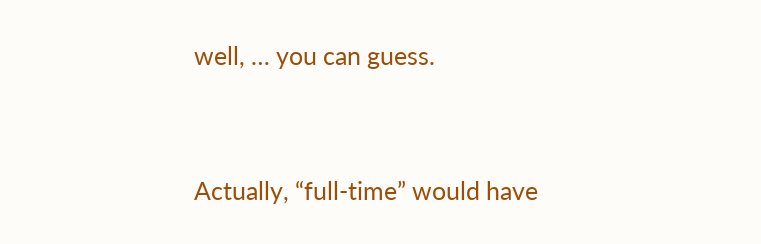well, … you can guess.


Actually, “full-time” would have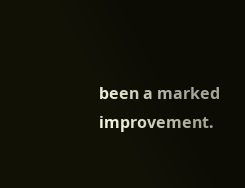been a marked improvement.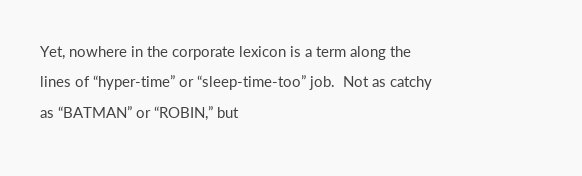Yet, nowhere in the corporate lexicon is a term along the lines of “hyper-time” or “sleep-time-too” job.  Not as catchy as “BATMAN” or “ROBIN,” but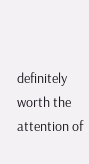definitely worth the attention of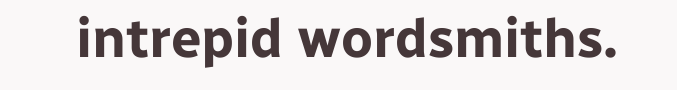intrepid wordsmiths.